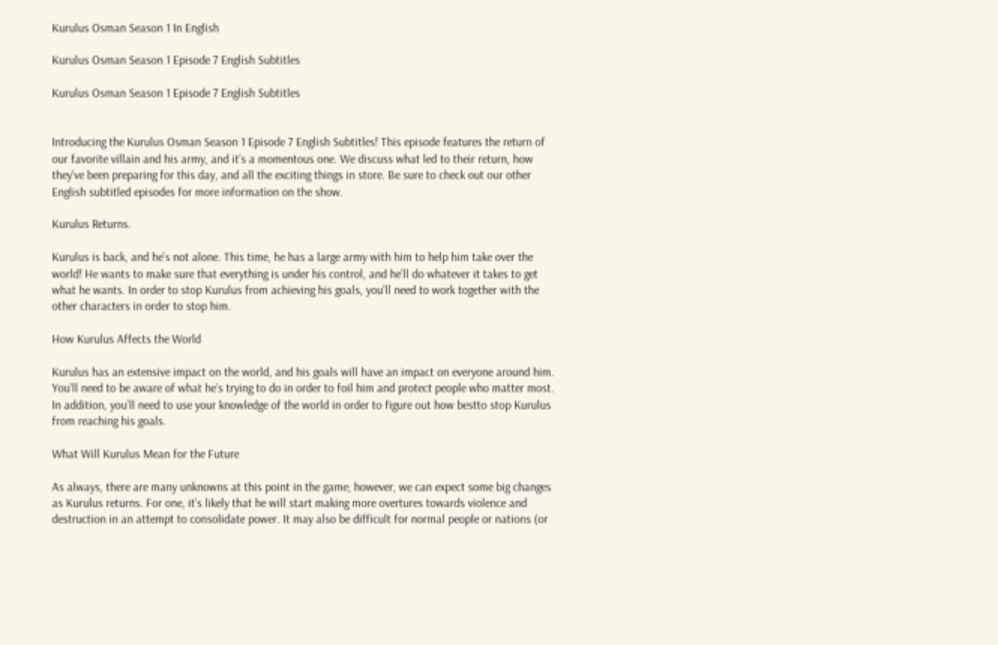Kurulus Osman Season 1 In English

Kurulus Osman Season 1 Episode 7 English Subtitles

Kurulus Osman Season 1 Episode 7 English Subtitles


Introducing the Kurulus Osman Season 1 Episode 7 English Subtitles! This episode features the return of our favorite villain and his army, and it’s a momentous one. We discuss what led to their return, how they’ve been preparing for this day, and all the exciting things in store. Be sure to check out our other English subtitled episodes for more information on the show.

Kurulus Returns.

Kurulus is back, and he’s not alone. This time, he has a large army with him to help him take over the world! He wants to make sure that everything is under his control, and he’ll do whatever it takes to get what he wants. In order to stop Kurulus from achieving his goals, you’ll need to work together with the other characters in order to stop him.

How Kurulus Affects the World

Kurulus has an extensive impact on the world, and his goals will have an impact on everyone around him. You’ll need to be aware of what he’s trying to do in order to foil him and protect people who matter most. In addition, you’ll need to use your knowledge of the world in order to figure out how bestto stop Kurulus from reaching his goals.

What Will Kurulus Mean for the Future

As always, there are many unknowns at this point in the game; however, we can expect some big changes as Kurulus returns. For one, it’s likely that he will start making more overtures towards violence and destruction in an attempt to consolidate power. It may also be difficult for normal people or nations (or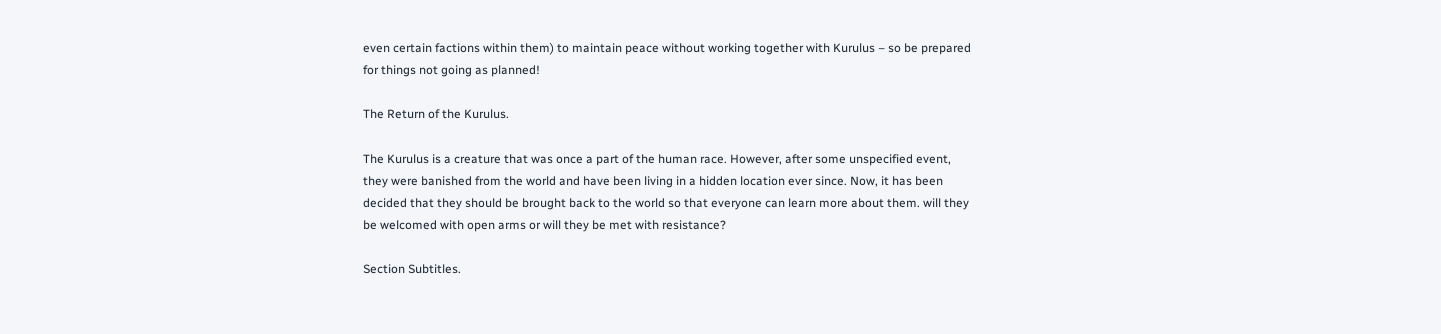even certain factions within them) to maintain peace without working together with Kurulus – so be prepared for things not going as planned!

The Return of the Kurulus.

The Kurulus is a creature that was once a part of the human race. However, after some unspecified event, they were banished from the world and have been living in a hidden location ever since. Now, it has been decided that they should be brought back to the world so that everyone can learn more about them. will they be welcomed with open arms or will they be met with resistance?

Section Subtitles.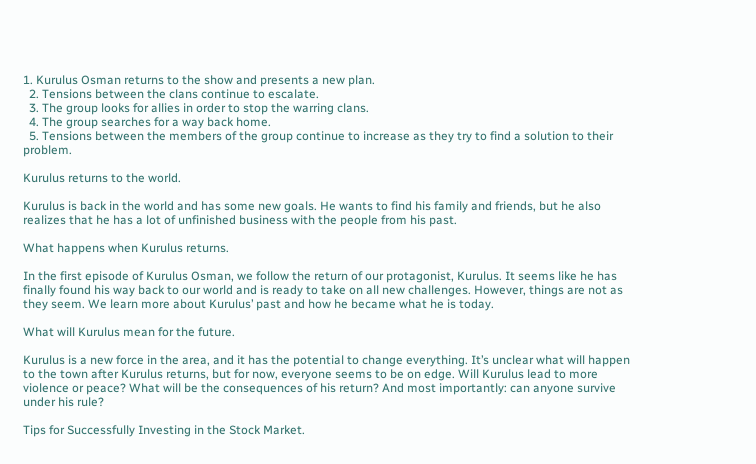1. Kurulus Osman returns to the show and presents a new plan.
  2. Tensions between the clans continue to escalate.
  3. The group looks for allies in order to stop the warring clans.
  4. The group searches for a way back home.
  5. Tensions between the members of the group continue to increase as they try to find a solution to their problem.

Kurulus returns to the world.

Kurulus is back in the world and has some new goals. He wants to find his family and friends, but he also realizes that he has a lot of unfinished business with the people from his past.

What happens when Kurulus returns.

In the first episode of Kurulus Osman, we follow the return of our protagonist, Kurulus. It seems like he has finally found his way back to our world and is ready to take on all new challenges. However, things are not as they seem. We learn more about Kurulus’ past and how he became what he is today.

What will Kurulus mean for the future.

Kurulus is a new force in the area, and it has the potential to change everything. It’s unclear what will happen to the town after Kurulus returns, but for now, everyone seems to be on edge. Will Kurulus lead to more violence or peace? What will be the consequences of his return? And most importantly: can anyone survive under his rule?

Tips for Successfully Investing in the Stock Market.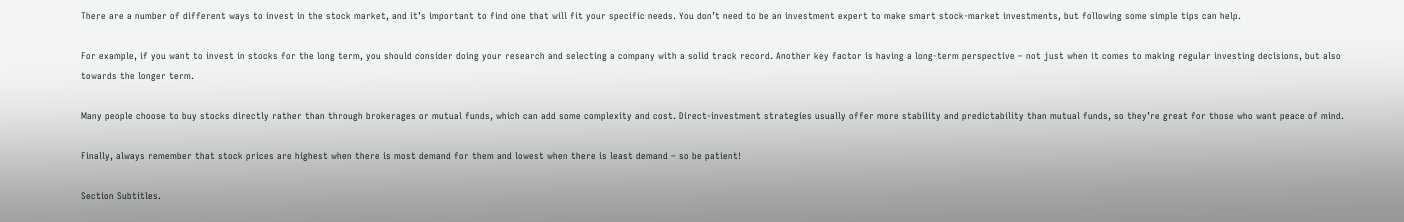There are a number of different ways to invest in the stock market, and it’s important to find one that will fit your specific needs. You don’t need to be an investment expert to make smart stock-market investments, but following some simple tips can help.

For example, if you want to invest in stocks for the long term, you should consider doing your research and selecting a company with a solid track record. Another key factor is having a long-term perspective – not just when it comes to making regular investing decisions, but also towards the longer term.

Many people choose to buy stocks directly rather than through brokerages or mutual funds, which can add some complexity and cost. Direct-investment strategies usually offer more stability and predictability than mutual funds, so they’re great for those who want peace of mind.

Finally, always remember that stock prices are highest when there is most demand for them and lowest when there is least demand – so be patient!

Section Subtitles.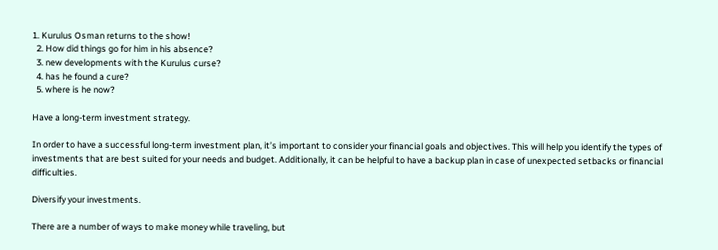1. Kurulus Osman returns to the show!
  2. How did things go for him in his absence?
  3. new developments with the Kurulus curse?
  4. has he found a cure?
  5. where is he now?

Have a long-term investment strategy.

In order to have a successful long-term investment plan, it’s important to consider your financial goals and objectives. This will help you identify the types of investments that are best suited for your needs and budget. Additionally, it can be helpful to have a backup plan in case of unexpected setbacks or financial difficulties.

Diversify your investments.

There are a number of ways to make money while traveling, but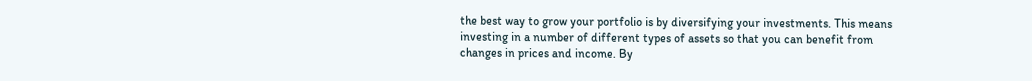the best way to grow your portfolio is by diversifying your investments. This means investing in a number of different types of assets so that you can benefit from changes in prices and income. By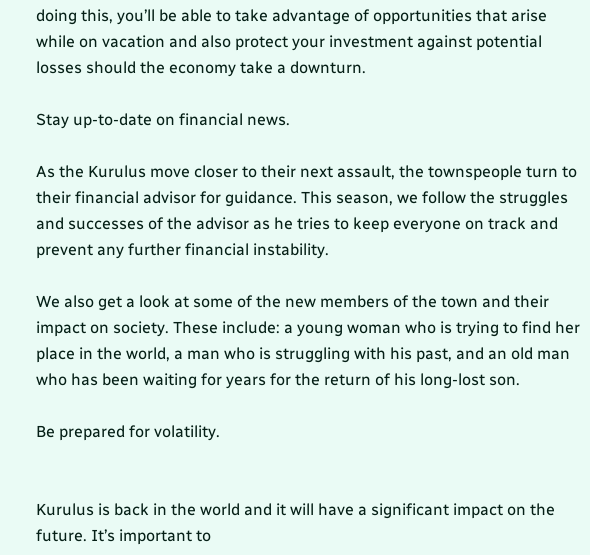doing this, you’ll be able to take advantage of opportunities that arise while on vacation and also protect your investment against potential losses should the economy take a downturn.

Stay up-to-date on financial news.

As the Kurulus move closer to their next assault, the townspeople turn to their financial advisor for guidance. This season, we follow the struggles and successes of the advisor as he tries to keep everyone on track and prevent any further financial instability.

We also get a look at some of the new members of the town and their impact on society. These include: a young woman who is trying to find her place in the world, a man who is struggling with his past, and an old man who has been waiting for years for the return of his long-lost son.

Be prepared for volatility.


Kurulus is back in the world and it will have a significant impact on the future. It’s important to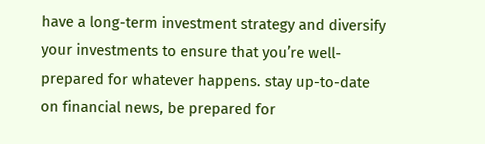have a long-term investment strategy and diversify your investments to ensure that you’re well-prepared for whatever happens. stay up-to-date on financial news, be prepared for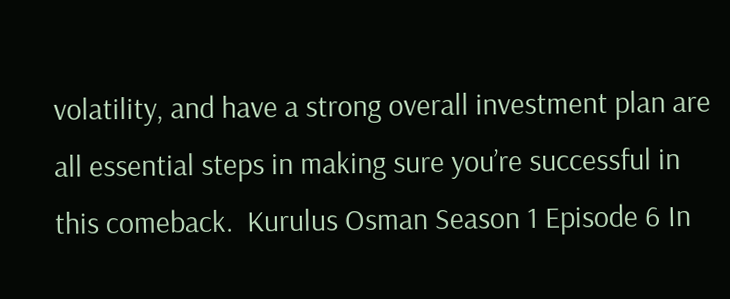volatility, and have a strong overall investment plan are all essential steps in making sure you’re successful in this comeback.  Kurulus Osman Season 1 Episode 6 In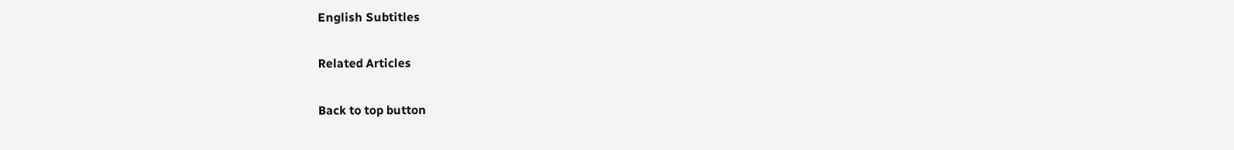English Subtitles

Related Articles

Back to top button